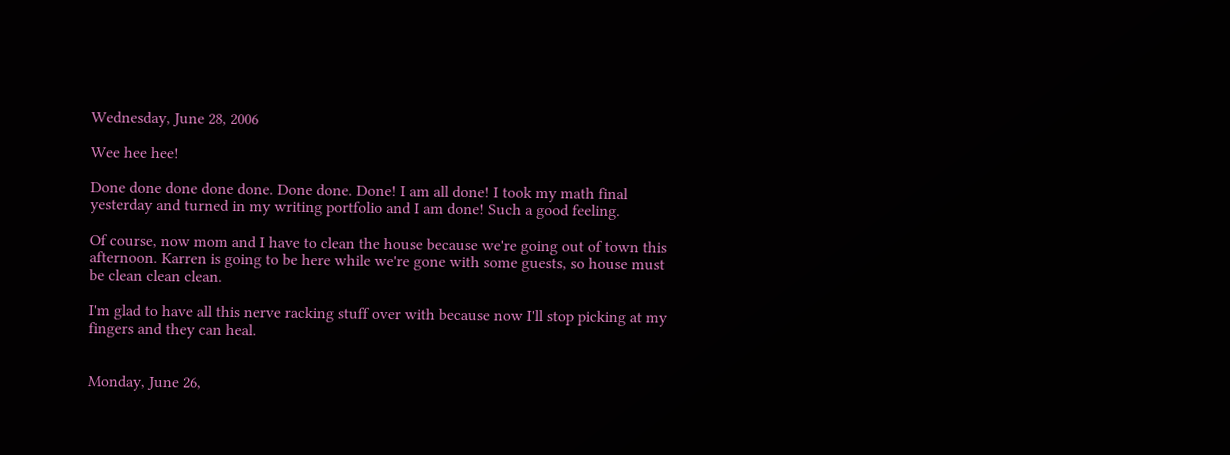Wednesday, June 28, 2006

Wee hee hee!

Done done done done done. Done done. Done! I am all done! I took my math final yesterday and turned in my writing portfolio and I am done! Such a good feeling.

Of course, now mom and I have to clean the house because we're going out of town this afternoon. Karren is going to be here while we're gone with some guests, so house must be clean clean clean.

I'm glad to have all this nerve racking stuff over with because now I'll stop picking at my fingers and they can heal.


Monday, June 26,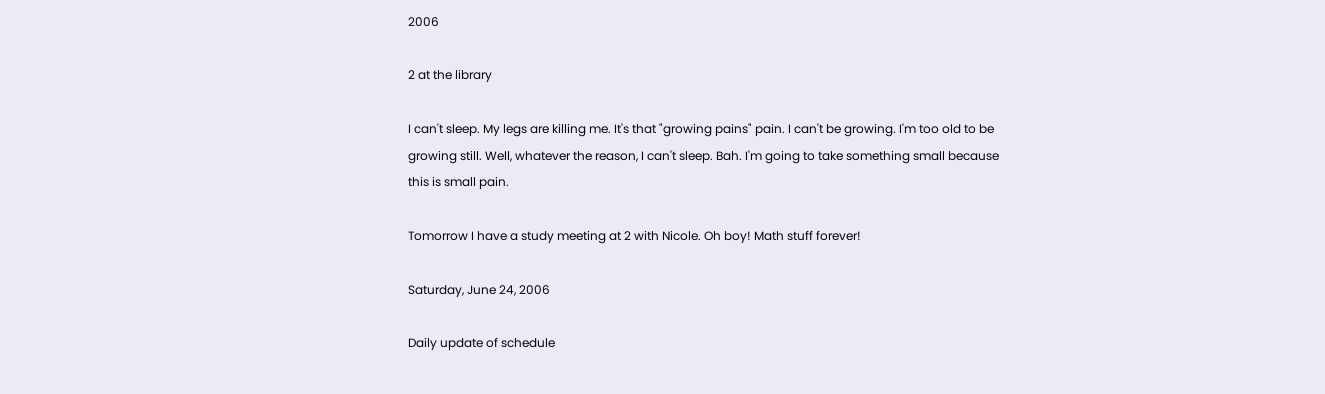2006

2 at the library

I can't sleep. My legs are killing me. It's that "growing pains" pain. I can't be growing. I'm too old to be growing still. Well, whatever the reason, I can't sleep. Bah. I'm going to take something small because this is small pain.

Tomorrow I have a study meeting at 2 with Nicole. Oh boy! Math stuff forever!

Saturday, June 24, 2006

Daily update of schedule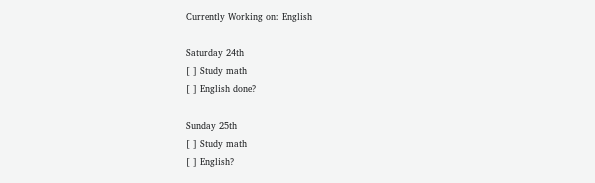Currently Working on: English

Saturday 24th
[ ] Study math
[ ] English done?

Sunday 25th
[ ] Study math
[ ] English?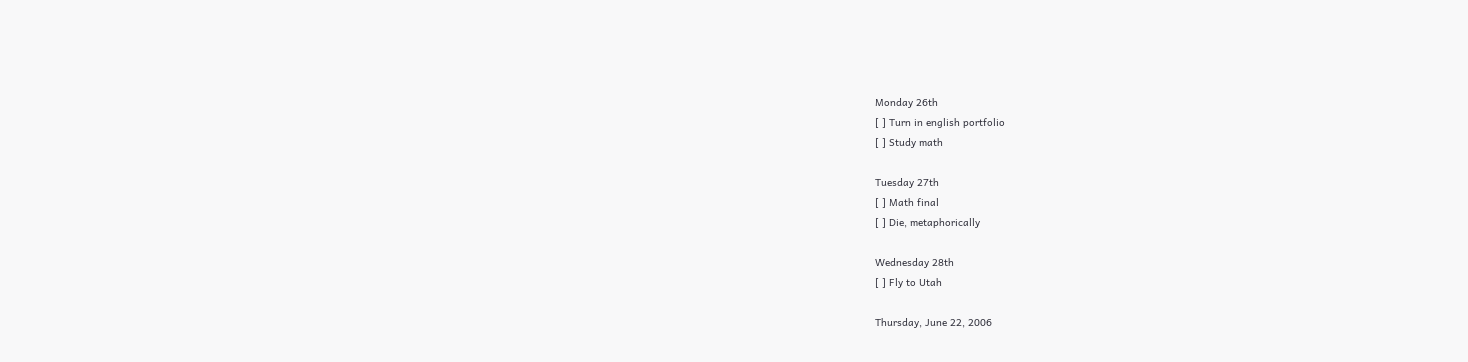Monday 26th
[ ] Turn in english portfolio
[ ] Study math

Tuesday 27th
[ ] Math final
[ ] Die, metaphorically

Wednesday 28th
[ ] Fly to Utah

Thursday, June 22, 2006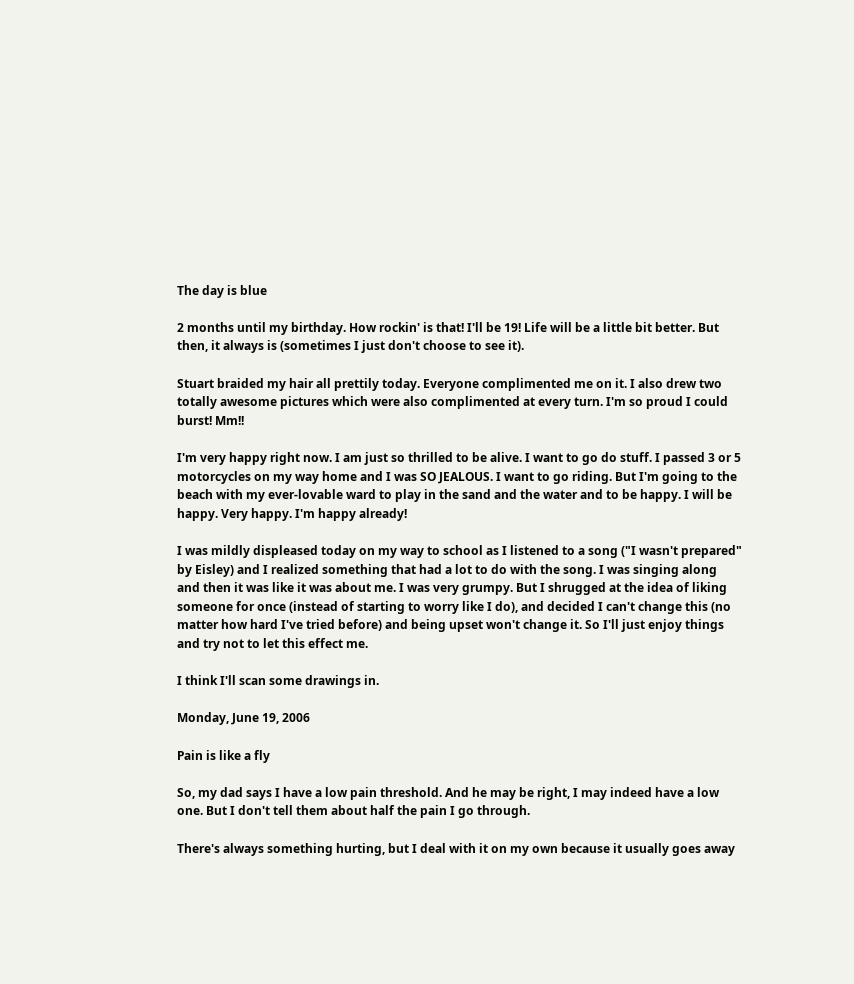The day is blue

2 months until my birthday. How rockin' is that! I'll be 19! Life will be a little bit better. But then, it always is (sometimes I just don't choose to see it).

Stuart braided my hair all prettily today. Everyone complimented me on it. I also drew two totally awesome pictures which were also complimented at every turn. I'm so proud I could burst! Mm!!

I'm very happy right now. I am just so thrilled to be alive. I want to go do stuff. I passed 3 or 5 motorcycles on my way home and I was SO JEALOUS. I want to go riding. But I'm going to the beach with my ever-lovable ward to play in the sand and the water and to be happy. I will be happy. Very happy. I'm happy already!

I was mildly displeased today on my way to school as I listened to a song ("I wasn't prepared" by Eisley) and I realized something that had a lot to do with the song. I was singing along and then it was like it was about me. I was very grumpy. But I shrugged at the idea of liking someone for once (instead of starting to worry like I do), and decided I can't change this (no matter how hard I've tried before) and being upset won't change it. So I'll just enjoy things and try not to let this effect me.

I think I'll scan some drawings in.

Monday, June 19, 2006

Pain is like a fly

So, my dad says I have a low pain threshold. And he may be right, I may indeed have a low one. But I don't tell them about half the pain I go through.

There's always something hurting, but I deal with it on my own because it usually goes away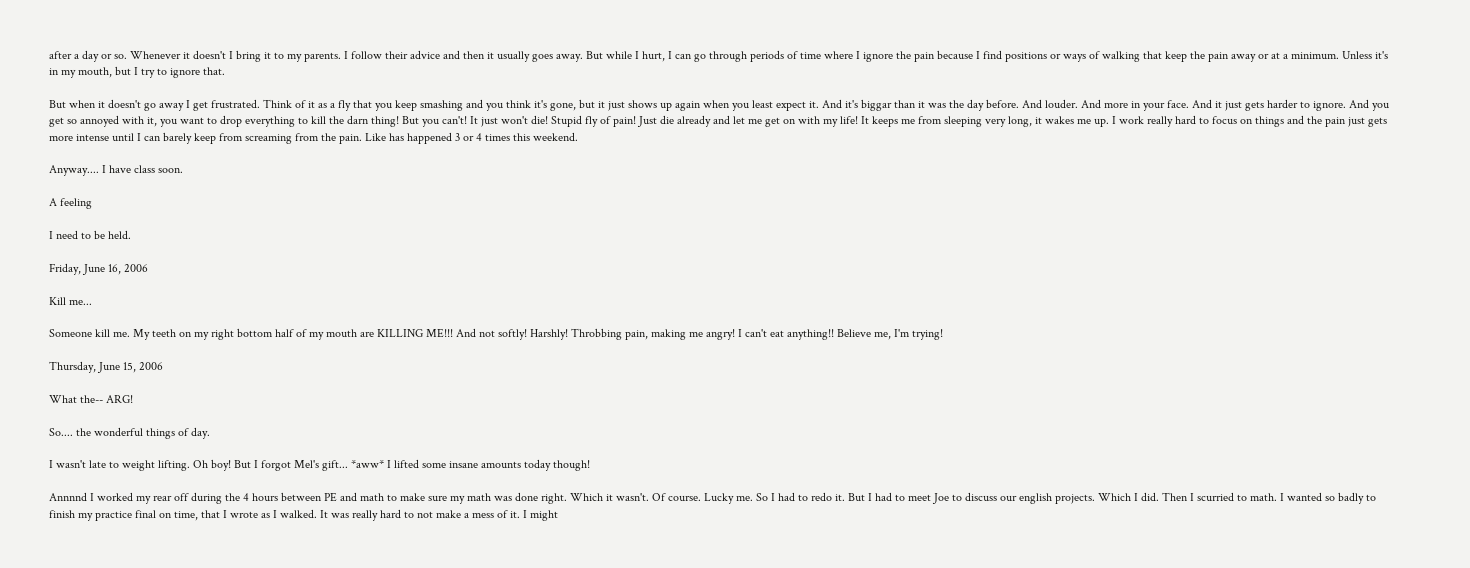after a day or so. Whenever it doesn't I bring it to my parents. I follow their advice and then it usually goes away. But while I hurt, I can go through periods of time where I ignore the pain because I find positions or ways of walking that keep the pain away or at a minimum. Unless it's in my mouth, but I try to ignore that.

But when it doesn't go away I get frustrated. Think of it as a fly that you keep smashing and you think it's gone, but it just shows up again when you least expect it. And it's biggar than it was the day before. And louder. And more in your face. And it just gets harder to ignore. And you get so annoyed with it, you want to drop everything to kill the darn thing! But you can't! It just won't die! Stupid fly of pain! Just die already and let me get on with my life! It keeps me from sleeping very long, it wakes me up. I work really hard to focus on things and the pain just gets more intense until I can barely keep from screaming from the pain. Like has happened 3 or 4 times this weekend.

Anyway.... I have class soon.

A feeling

I need to be held.

Friday, June 16, 2006

Kill me...

Someone kill me. My teeth on my right bottom half of my mouth are KILLING ME!!! And not softly! Harshly! Throbbing pain, making me angry! I can't eat anything!! Believe me, I'm trying!

Thursday, June 15, 2006

What the-- ARG!

So.... the wonderful things of day.

I wasn't late to weight lifting. Oh boy! But I forgot Mel's gift... *aww* I lifted some insane amounts today though!

Annnnd I worked my rear off during the 4 hours between PE and math to make sure my math was done right. Which it wasn't. Of course. Lucky me. So I had to redo it. But I had to meet Joe to discuss our english projects. Which I did. Then I scurried to math. I wanted so badly to finish my practice final on time, that I wrote as I walked. It was really hard to not make a mess of it. I might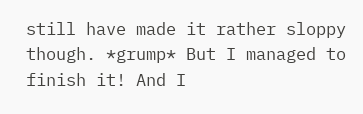still have made it rather sloppy though. *grump* But I managed to finish it! And I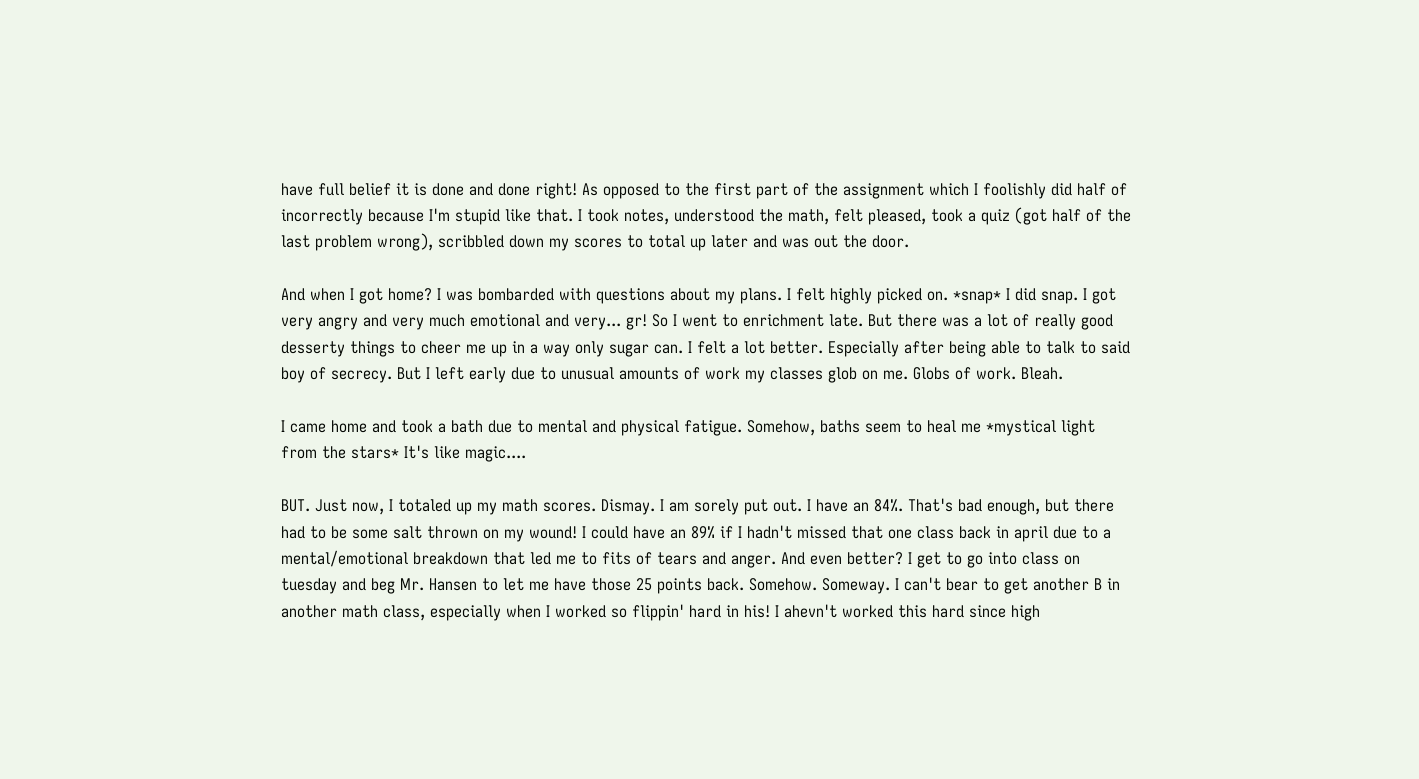have full belief it is done and done right! As opposed to the first part of the assignment which I foolishly did half of incorrectly because I'm stupid like that. I took notes, understood the math, felt pleased, took a quiz (got half of the last problem wrong), scribbled down my scores to total up later and was out the door.

And when I got home? I was bombarded with questions about my plans. I felt highly picked on. *snap* I did snap. I got very angry and very much emotional and very... gr! So I went to enrichment late. But there was a lot of really good desserty things to cheer me up in a way only sugar can. I felt a lot better. Especially after being able to talk to said boy of secrecy. But I left early due to unusual amounts of work my classes glob on me. Globs of work. Bleah.

I came home and took a bath due to mental and physical fatigue. Somehow, baths seem to heal me *mystical light from the stars* It's like magic....

BUT. Just now, I totaled up my math scores. Dismay. I am sorely put out. I have an 84%. That's bad enough, but there had to be some salt thrown on my wound! I could have an 89% if I hadn't missed that one class back in april due to a mental/emotional breakdown that led me to fits of tears and anger. And even better? I get to go into class on tuesday and beg Mr. Hansen to let me have those 25 points back. Somehow. Someway. I can't bear to get another B in another math class, especially when I worked so flippin' hard in his! I ahevn't worked this hard since high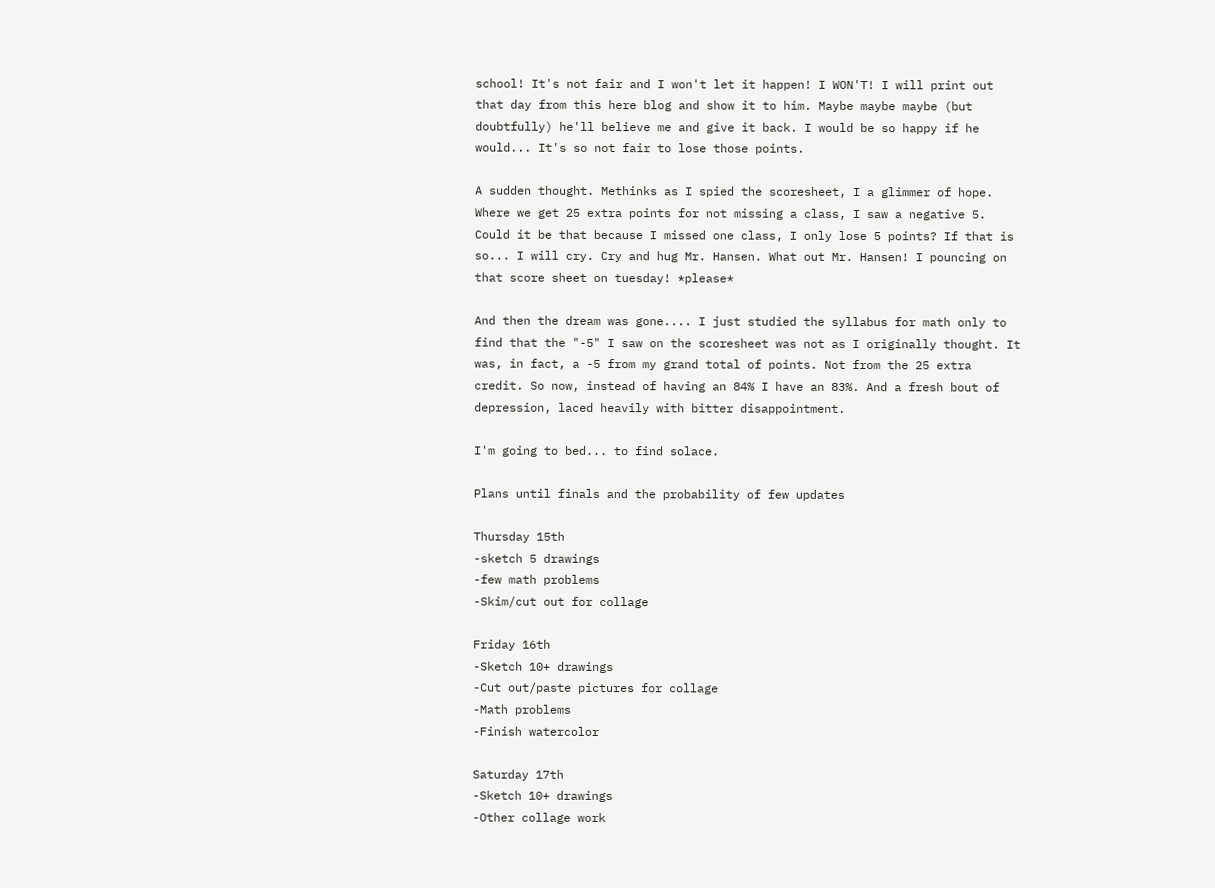school! It's not fair and I won't let it happen! I WON'T! I will print out that day from this here blog and show it to him. Maybe maybe maybe (but doubtfully) he'll believe me and give it back. I would be so happy if he would... It's so not fair to lose those points.

A sudden thought. Methinks as I spied the scoresheet, I a glimmer of hope. Where we get 25 extra points for not missing a class, I saw a negative 5. Could it be that because I missed one class, I only lose 5 points? If that is so... I will cry. Cry and hug Mr. Hansen. What out Mr. Hansen! I pouncing on that score sheet on tuesday! *please*

And then the dream was gone.... I just studied the syllabus for math only to find that the "-5" I saw on the scoresheet was not as I originally thought. It was, in fact, a -5 from my grand total of points. Not from the 25 extra credit. So now, instead of having an 84% I have an 83%. And a fresh bout of depression, laced heavily with bitter disappointment.

I'm going to bed... to find solace.

Plans until finals and the probability of few updates

Thursday 15th
-sketch 5 drawings
-few math problems
-Skim/cut out for collage

Friday 16th
-Sketch 10+ drawings
-Cut out/paste pictures for collage
-Math problems
-Finish watercolor

Saturday 17th
-Sketch 10+ drawings
-Other collage work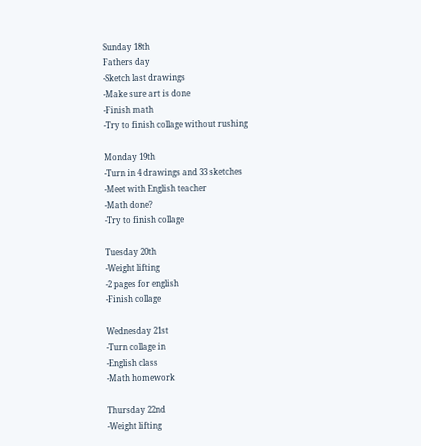Sunday 18th
Fathers day
-Sketch last drawings
-Make sure art is done
-Finish math
-Try to finish collage without rushing

Monday 19th
-Turn in 4 drawings and 33 sketches
-Meet with English teacher
-Math done?
-Try to finish collage

Tuesday 20th
-Weight lifting
-2 pages for english
-Finish collage

Wednesday 21st
-Turn collage in
-English class
-Math homework

Thursday 22nd
-Weight lifting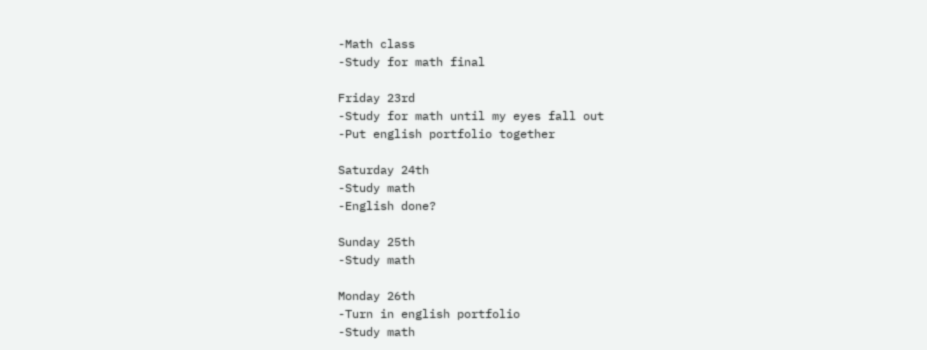-Math class
-Study for math final

Friday 23rd
-Study for math until my eyes fall out
-Put english portfolio together

Saturday 24th
-Study math
-English done?

Sunday 25th
-Study math

Monday 26th
-Turn in english portfolio
-Study math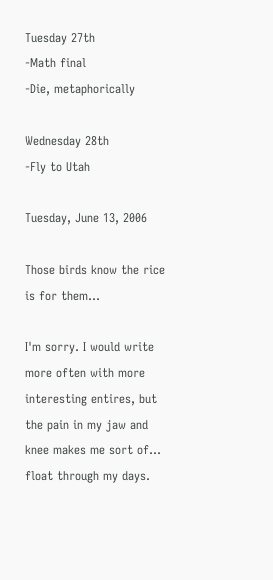Tuesday 27th
-Math final
-Die, metaphorically

Wednesday 28th
-Fly to Utah

Tuesday, June 13, 2006

Those birds know the rice is for them...

I'm sorry. I would write more often with more interesting entires, but the pain in my jaw and knee makes me sort of... float through my days.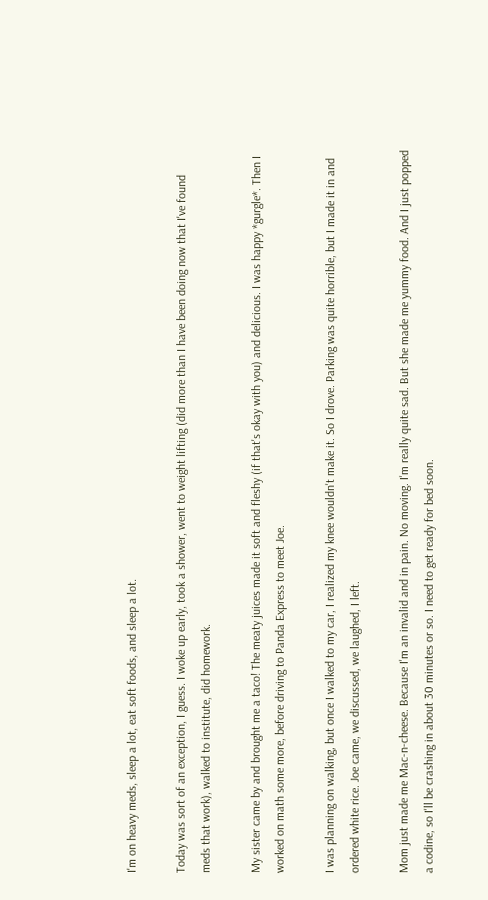I'm on heavy meds, sleep a lot, eat soft foods, and sleep a lot.

Today was sort of an exception, I guess. I woke up early, took a shower, went to weight lifting (did more than I have been doing now that I've found meds that work), walked to institute, did homework.

My sister came by and brought me a taco! The meaty juices made it soft and fleshy (if that's okay with you) and delicious. I was happy *gurgle*. Then I worked on math some more, before driving to Panda Express to meet Joe.

I was planning on walking, but once I walked to my car, I realized my knee wouldn't make it. So I drove. Parking was quite horrible, but I made it in and ordered white rice. Joe came, we discussed, we laughed, I left.

Mom just made me Mac-n-cheese. Because I'm an invalid and in pain. No moving. I'm really quite sad. But she made me yummy food. And I just popped a codine, so I'll be crashing in about 30 minutes or so. I need to get ready for bed soon.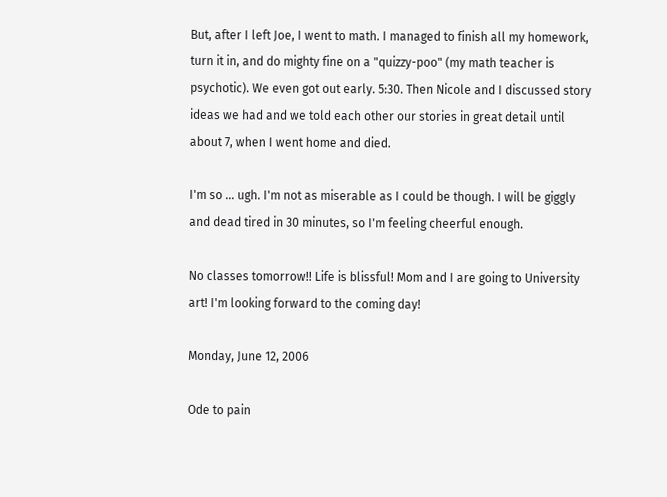But, after I left Joe, I went to math. I managed to finish all my homework, turn it in, and do mighty fine on a "quizzy-poo" (my math teacher is psychotic). We even got out early. 5:30. Then Nicole and I discussed story ideas we had and we told each other our stories in great detail until about 7, when I went home and died.

I'm so ... ugh. I'm not as miserable as I could be though. I will be giggly and dead tired in 30 minutes, so I'm feeling cheerful enough.

No classes tomorrow!! Life is blissful! Mom and I are going to University art! I'm looking forward to the coming day!

Monday, June 12, 2006

Ode to pain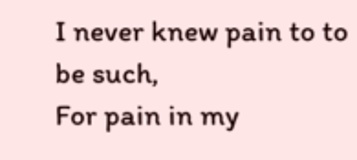I never knew pain to to be such,
For pain in my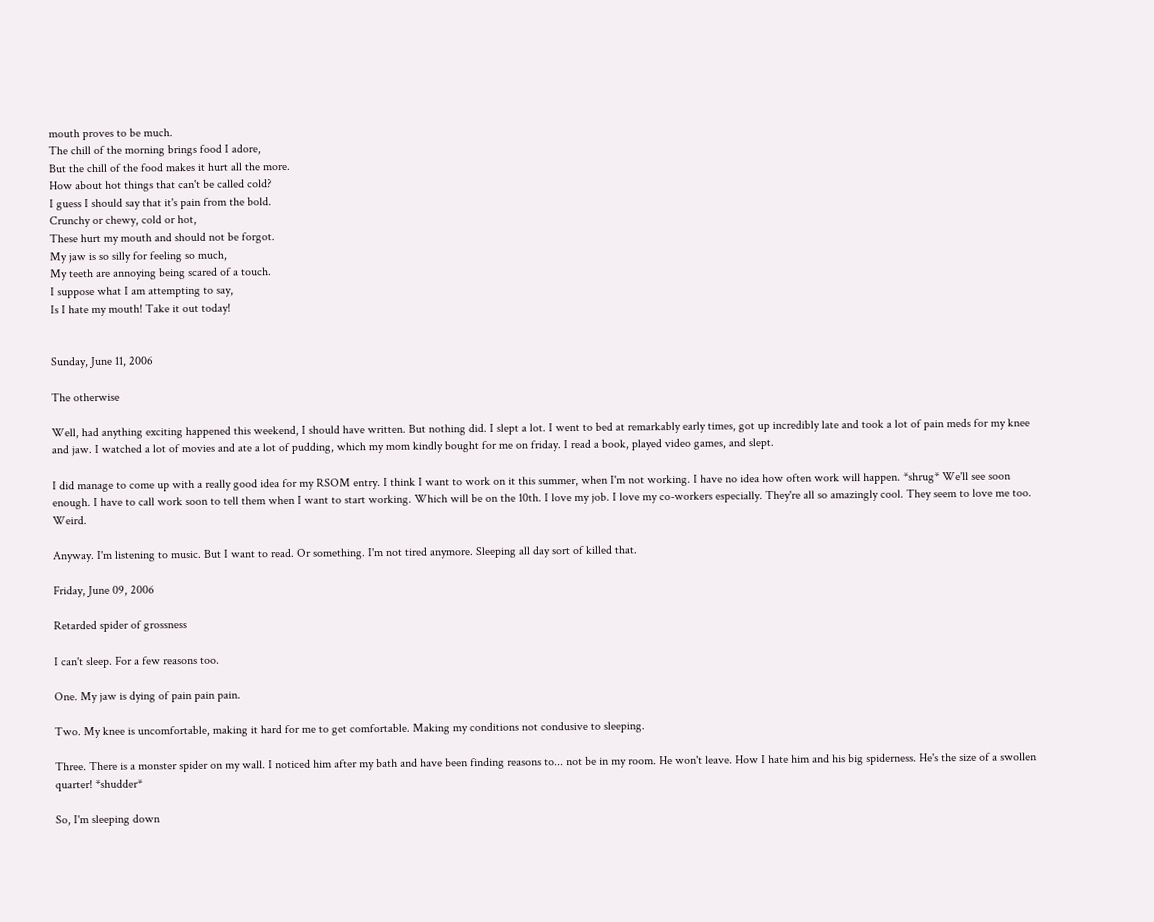mouth proves to be much.
The chill of the morning brings food I adore,
But the chill of the food makes it hurt all the more.
How about hot things that can't be called cold?
I guess I should say that it's pain from the bold.
Crunchy or chewy, cold or hot,
These hurt my mouth and should not be forgot.
My jaw is so silly for feeling so much,
My teeth are annoying being scared of a touch.
I suppose what I am attempting to say,
Is I hate my mouth! Take it out today!


Sunday, June 11, 2006

The otherwise

Well, had anything exciting happened this weekend, I should have written. But nothing did. I slept a lot. I went to bed at remarkably early times, got up incredibly late and took a lot of pain meds for my knee and jaw. I watched a lot of movies and ate a lot of pudding, which my mom kindly bought for me on friday. I read a book, played video games, and slept.

I did manage to come up with a really good idea for my RSOM entry. I think I want to work on it this summer, when I'm not working. I have no idea how often work will happen. *shrug* We'll see soon enough. I have to call work soon to tell them when I want to start working. Which will be on the 10th. I love my job. I love my co-workers especially. They're all so amazingly cool. They seem to love me too. Weird.

Anyway. I'm listening to music. But I want to read. Or something. I'm not tired anymore. Sleeping all day sort of killed that.

Friday, June 09, 2006

Retarded spider of grossness

I can't sleep. For a few reasons too.

One. My jaw is dying of pain pain pain.

Two. My knee is uncomfortable, making it hard for me to get comfortable. Making my conditions not condusive to sleeping.

Three. There is a monster spider on my wall. I noticed him after my bath and have been finding reasons to... not be in my room. He won't leave. How I hate him and his big spiderness. He's the size of a swollen quarter! *shudder*

So, I'm sleeping down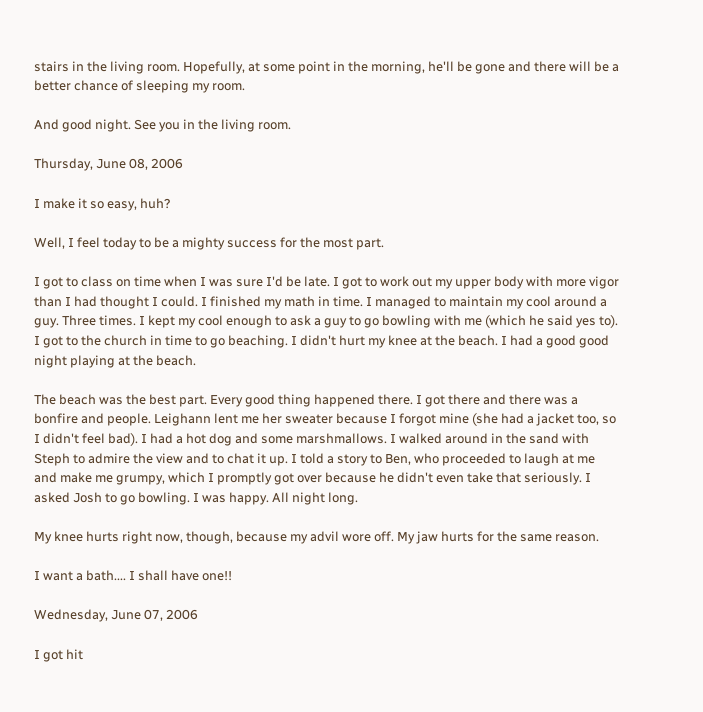stairs in the living room. Hopefully, at some point in the morning, he'll be gone and there will be a better chance of sleeping my room.

And good night. See you in the living room.

Thursday, June 08, 2006

I make it so easy, huh?

Well, I feel today to be a mighty success for the most part.

I got to class on time when I was sure I'd be late. I got to work out my upper body with more vigor than I had thought I could. I finished my math in time. I managed to maintain my cool around a guy. Three times. I kept my cool enough to ask a guy to go bowling with me (which he said yes to). I got to the church in time to go beaching. I didn't hurt my knee at the beach. I had a good good night playing at the beach.

The beach was the best part. Every good thing happened there. I got there and there was a bonfire and people. Leighann lent me her sweater because I forgot mine (she had a jacket too, so I didn't feel bad). I had a hot dog and some marshmallows. I walked around in the sand with Steph to admire the view and to chat it up. I told a story to Ben, who proceeded to laugh at me and make me grumpy, which I promptly got over because he didn't even take that seriously. I asked Josh to go bowling. I was happy. All night long.

My knee hurts right now, though, because my advil wore off. My jaw hurts for the same reason.

I want a bath.... I shall have one!!

Wednesday, June 07, 2006

I got hit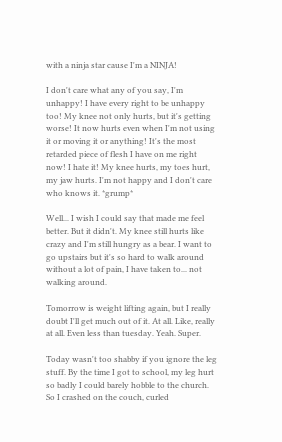with a ninja star cause I'm a NINJA!

I don't care what any of you say, I'm unhappy! I have every right to be unhappy too! My knee not only hurts, but it's getting worse! It now hurts even when I'm not using it or moving it or anything! It's the most retarded piece of flesh I have on me right now! I hate it! My knee hurts, my toes hurt, my jaw hurts. I'm not happy and I don't care who knows it. *grump*

Well... I wish I could say that made me feel better. But it didn't. My knee still hurts like crazy and I'm still hungry as a bear. I want to go upstairs but it's so hard to walk around without a lot of pain, I have taken to... not walking around.

Tomorrow is weight lifting again, but I really doubt I'll get much out of it. At all. Like, really at all. Even less than tuesday. Yeah. Super.

Today wasn't too shabby if you ignore the leg stuff. By the time I got to school, my leg hurt so badly I could barely hobble to the church. So I crashed on the couch, curled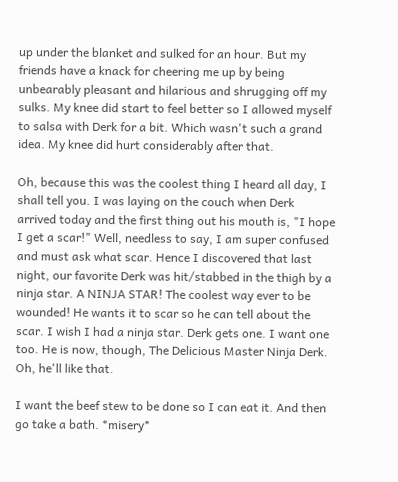up under the blanket and sulked for an hour. But my friends have a knack for cheering me up by being unbearably pleasant and hilarious and shrugging off my sulks. My knee did start to feel better so I allowed myself to salsa with Derk for a bit. Which wasn't such a grand idea. My knee did hurt considerably after that.

Oh, because this was the coolest thing I heard all day, I shall tell you. I was laying on the couch when Derk arrived today and the first thing out his mouth is, "I hope I get a scar!" Well, needless to say, I am super confused and must ask what scar. Hence I discovered that last night, our favorite Derk was hit/stabbed in the thigh by a ninja star. A NINJA STAR! The coolest way ever to be wounded! He wants it to scar so he can tell about the scar. I wish I had a ninja star. Derk gets one. I want one too. He is now, though, The Delicious Master Ninja Derk. Oh, he'll like that.

I want the beef stew to be done so I can eat it. And then go take a bath. *misery*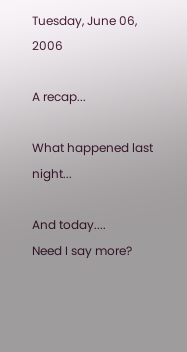Tuesday, June 06, 2006

A recap...

What happened last night...

And today....
Need I say more?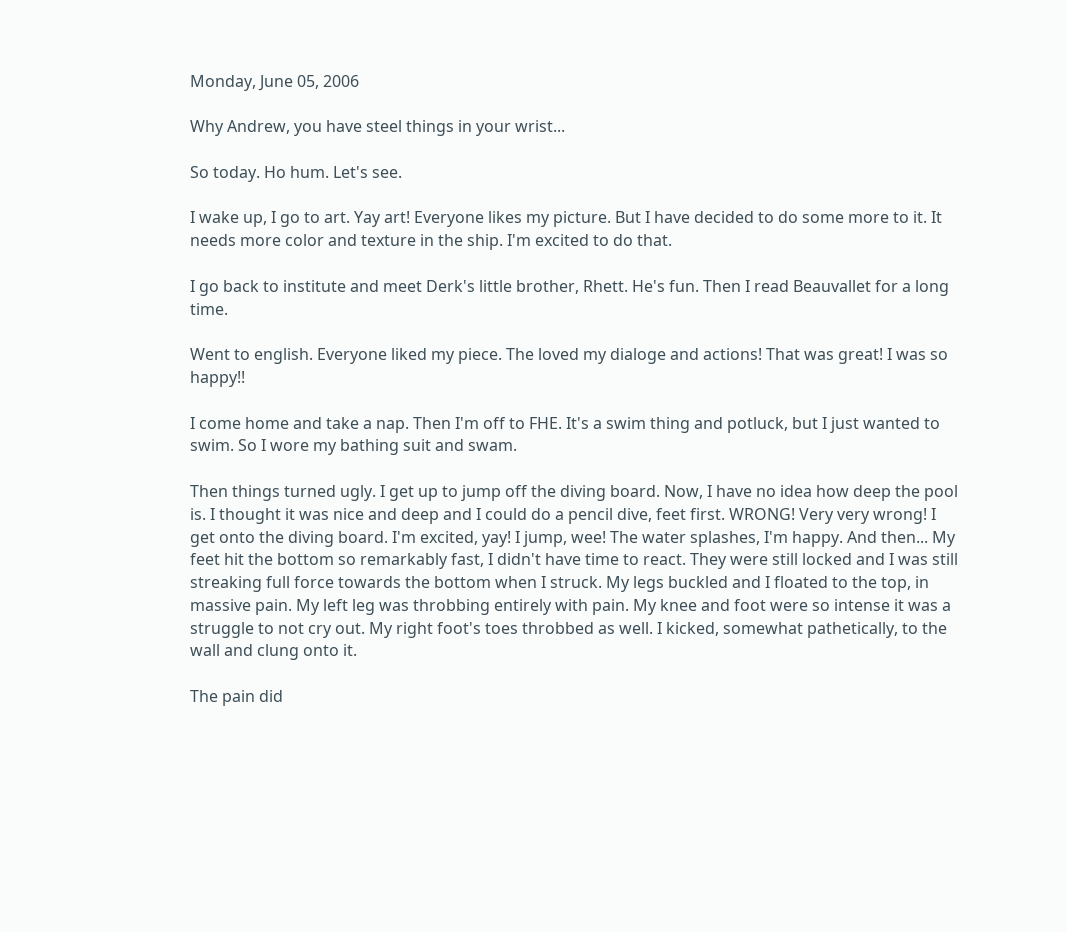Monday, June 05, 2006

Why Andrew, you have steel things in your wrist...

So today. Ho hum. Let's see.

I wake up, I go to art. Yay art! Everyone likes my picture. But I have decided to do some more to it. It needs more color and texture in the ship. I'm excited to do that.

I go back to institute and meet Derk's little brother, Rhett. He's fun. Then I read Beauvallet for a long time.

Went to english. Everyone liked my piece. The loved my dialoge and actions! That was great! I was so happy!!

I come home and take a nap. Then I'm off to FHE. It's a swim thing and potluck, but I just wanted to swim. So I wore my bathing suit and swam.

Then things turned ugly. I get up to jump off the diving board. Now, I have no idea how deep the pool is. I thought it was nice and deep and I could do a pencil dive, feet first. WRONG! Very very wrong! I get onto the diving board. I'm excited, yay! I jump, wee! The water splashes, I'm happy. And then... My feet hit the bottom so remarkably fast, I didn't have time to react. They were still locked and I was still streaking full force towards the bottom when I struck. My legs buckled and I floated to the top, in massive pain. My left leg was throbbing entirely with pain. My knee and foot were so intense it was a struggle to not cry out. My right foot's toes throbbed as well. I kicked, somewhat pathetically, to the wall and clung onto it.

The pain did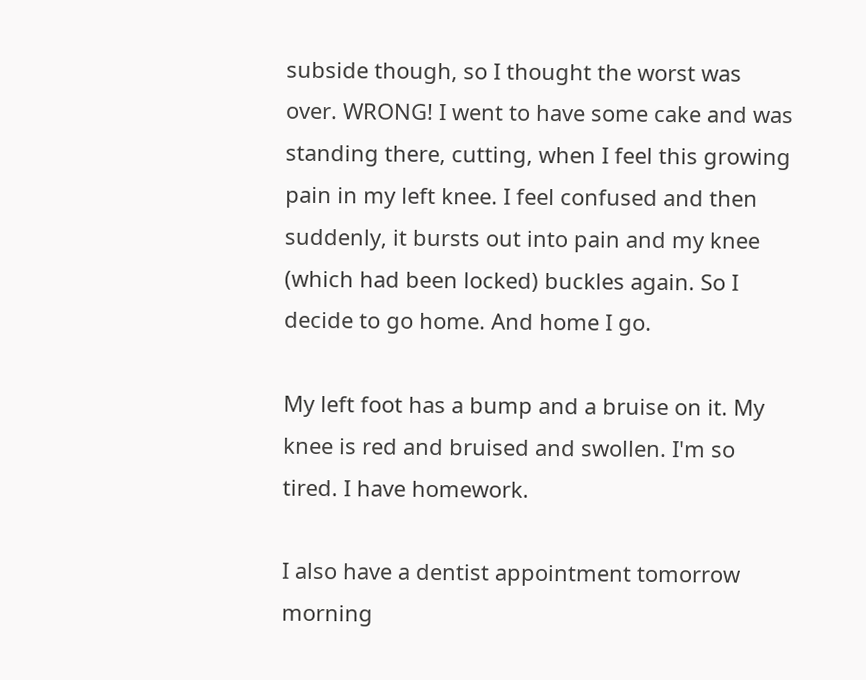subside though, so I thought the worst was over. WRONG! I went to have some cake and was standing there, cutting, when I feel this growing pain in my left knee. I feel confused and then suddenly, it bursts out into pain and my knee (which had been locked) buckles again. So I decide to go home. And home I go.

My left foot has a bump and a bruise on it. My knee is red and bruised and swollen. I'm so tired. I have homework.

I also have a dentist appointment tomorrow morning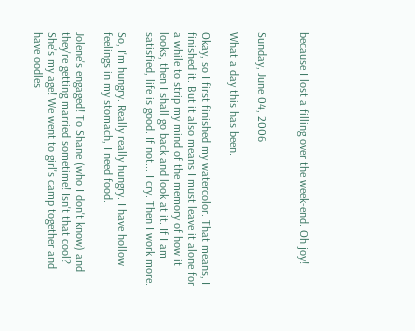because I lost a filling over the week-end. Oh joy!


Sunday, June 04, 2006

What a day this has been.

Okay, so I first finished my watercolor. That means, I finished it. But it also means I must leave it alone for a while to strip my mind of the memory of how it looks, then I shall go back and look at it. If I am satisfied, life is good. If not... I cry. Then I work more.

So, I'm hungry. Really really hungry. I have hollow feelings in my stomach, I need food.

Jolene's engaged! To Shane (who I don't know) and they're getting married sometime! Isn't that cool? She's my age! We went to girl's camp together and have oodles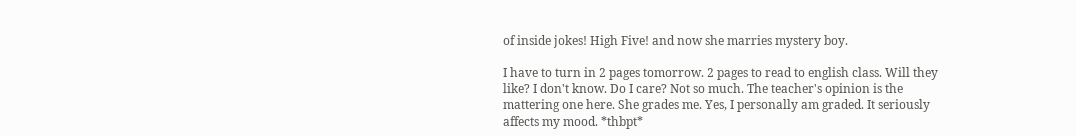of inside jokes! High Five! and now she marries mystery boy.

I have to turn in 2 pages tomorrow. 2 pages to read to english class. Will they like? I don't know. Do I care? Not so much. The teacher's opinion is the mattering one here. She grades me. Yes, I personally am graded. It seriously affects my mood. *thbpt*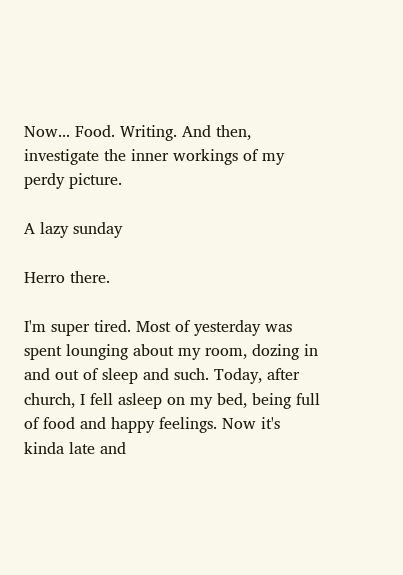Now... Food. Writing. And then, investigate the inner workings of my perdy picture.

A lazy sunday

Herro there.

I'm super tired. Most of yesterday was spent lounging about my room, dozing in and out of sleep and such. Today, after church, I fell asleep on my bed, being full of food and happy feelings. Now it's kinda late and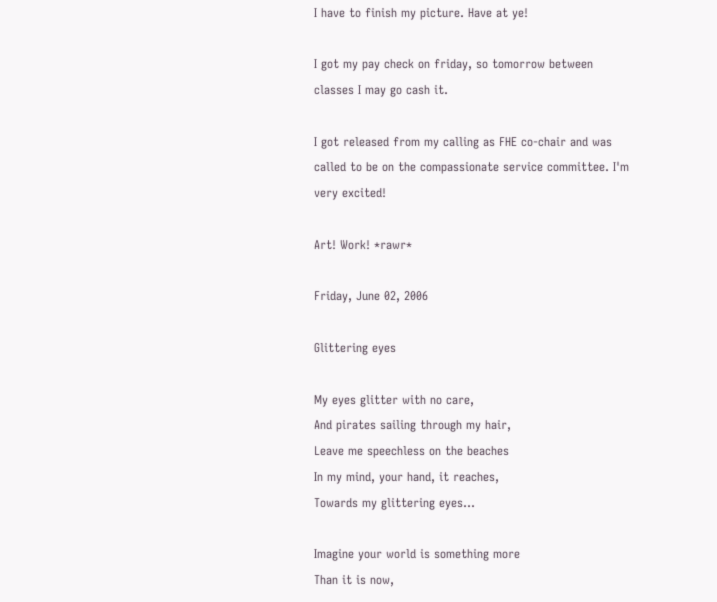I have to finish my picture. Have at ye!

I got my pay check on friday, so tomorrow between classes I may go cash it.

I got released from my calling as FHE co-chair and was called to be on the compassionate service committee. I'm very excited!

Art! Work! *rawr*

Friday, June 02, 2006

Glittering eyes

My eyes glitter with no care,
And pirates sailing through my hair,
Leave me speechless on the beaches
In my mind, your hand, it reaches,
Towards my glittering eyes...

Imagine your world is something more
Than it is now,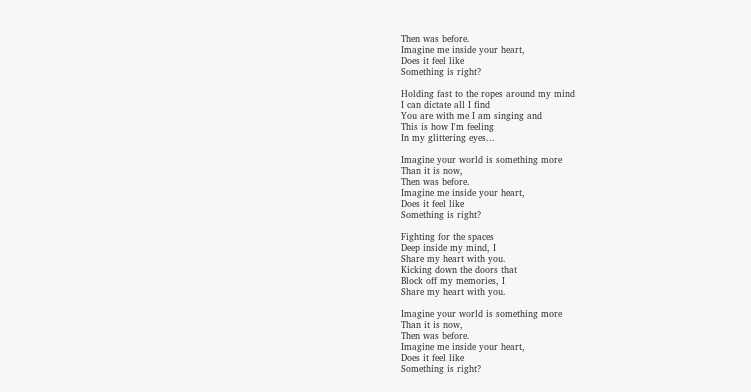Then was before.
Imagine me inside your heart,
Does it feel like
Something is right?

Holding fast to the ropes around my mind
I can dictate all I find
You are with me I am singing and
This is how I'm feeling
In my glittering eyes...

Imagine your world is something more
Than it is now,
Then was before.
Imagine me inside your heart,
Does it feel like
Something is right?

Fighting for the spaces
Deep inside my mind, I
Share my heart with you.
Kicking down the doors that
Block off my memories, I
Share my heart with you.

Imagine your world is something more
Than it is now,
Then was before.
Imagine me inside your heart,
Does it feel like
Something is right?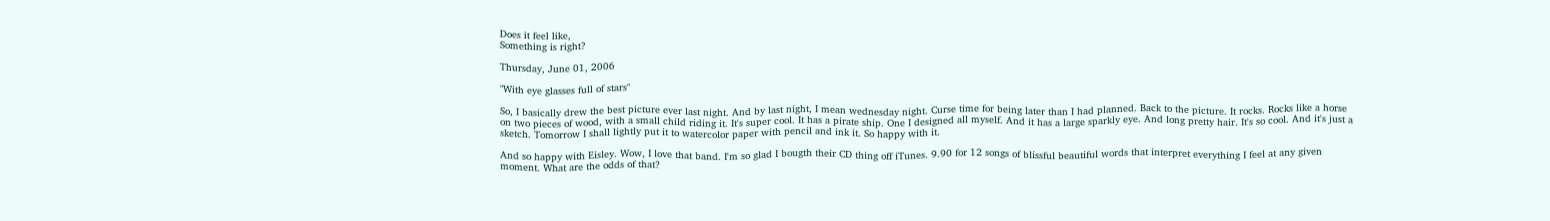Does it feel like,
Something is right?

Thursday, June 01, 2006

"With eye glasses full of stars"

So, I basically drew the best picture ever last night. And by last night, I mean wednesday night. Curse time for being later than I had planned. Back to the picture. It rocks. Rocks like a horse on two pieces of wood, with a small child riding it. It's super cool. It has a pirate ship. One I designed all myself. And it has a large sparkly eye. And long pretty hair. It's so cool. And it's just a sketch. Tomorrow I shall lightly put it to watercolor paper with pencil and ink it. So happy with it.

And so happy with Eisley. Wow, I love that band. I'm so glad I bougth their CD thing off iTunes. 9.90 for 12 songs of blissful beautiful words that interpret everything I feel at any given moment. What are the odds of that?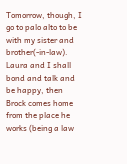Tomorrow, though, I go to palo alto to be with my sister and brother(-in-law). Laura and I shall bond and talk and be happy, then Brock comes home from the place he works (being a law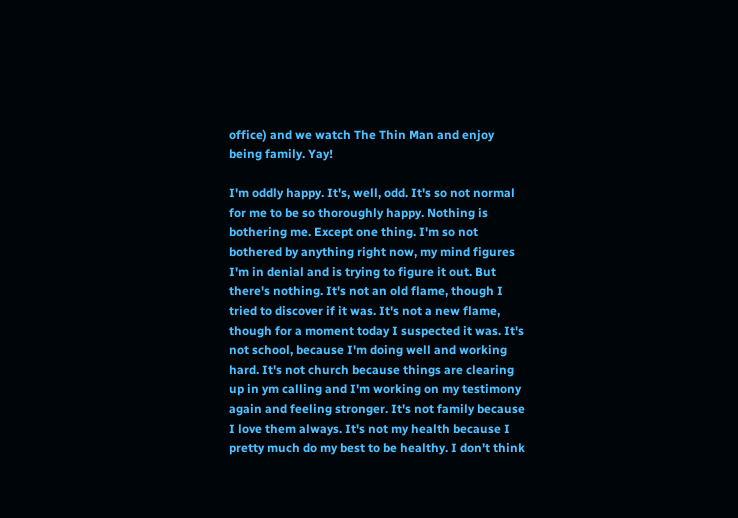office) and we watch The Thin Man and enjoy being family. Yay!

I'm oddly happy. It's, well, odd. It's so not normal for me to be so thoroughly happy. Nothing is bothering me. Except one thing. I'm so not bothered by anything right now, my mind figures I'm in denial and is trying to figure it out. But there's nothing. It's not an old flame, though I tried to discover if it was. It's not a new flame, though for a moment today I suspected it was. It's not school, because I'm doing well and working hard. It's not church because things are clearing up in ym calling and I'm working on my testimony again and feeling stronger. It's not family because I love them always. It's not my health because I pretty much do my best to be healthy. I don't think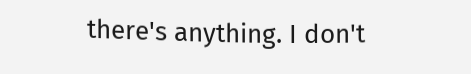there's anything. I don't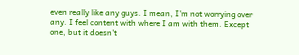even really like any guys. I mean, I'm not worrying over any. I feel content with where I am with them. Except one, but it doesn't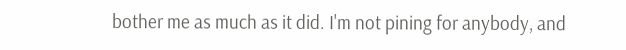bother me as much as it did. I'm not pining for anybody, and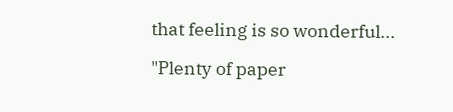that feeling is so wonderful...

"Plenty of paper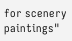for scenery paintings"